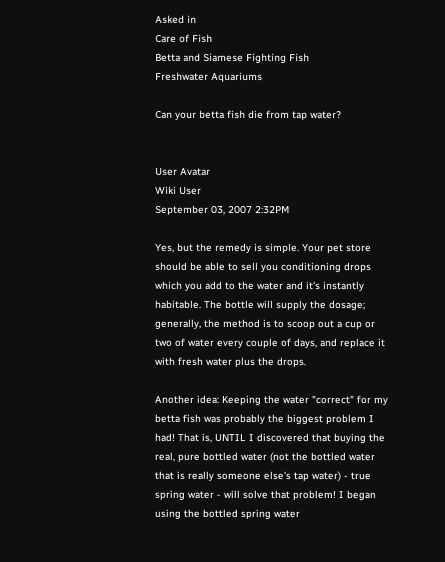Asked in
Care of Fish
Betta and Siamese Fighting Fish
Freshwater Aquariums

Can your betta fish die from tap water?


User Avatar
Wiki User
September 03, 2007 2:32PM

Yes, but the remedy is simple. Your pet store should be able to sell you conditioning drops which you add to the water and it's instantly habitable. The bottle will supply the dosage; generally, the method is to scoop out a cup or two of water every couple of days, and replace it with fresh water plus the drops.

Another idea: Keeping the water "correct" for my betta fish was probably the biggest problem I had! That is, UNTIL I discovered that buying the real, pure bottled water (not the bottled water that is really someone else's tap water) - true spring water - will solve that problem! I began using the bottled spring water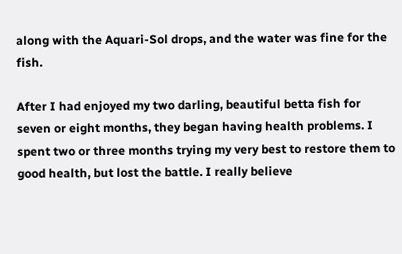along with the Aquari-Sol drops, and the water was fine for the fish.

After I had enjoyed my two darling, beautiful betta fish for seven or eight months, they began having health problems. I spent two or three months trying my very best to restore them to good health, but lost the battle. I really believe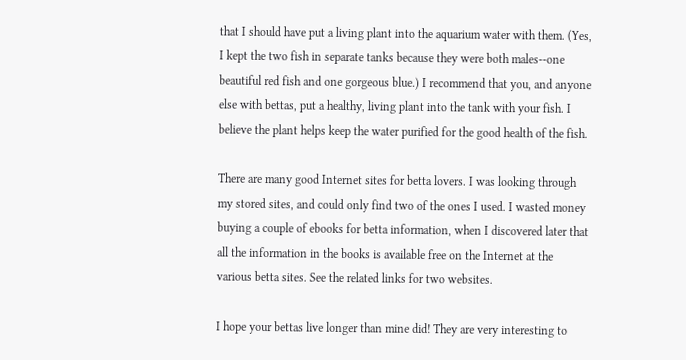that I should have put a living plant into the aquarium water with them. (Yes, I kept the two fish in separate tanks because they were both males--one beautiful red fish and one gorgeous blue.) I recommend that you, and anyone else with bettas, put a healthy, living plant into the tank with your fish. I believe the plant helps keep the water purified for the good health of the fish.

There are many good Internet sites for betta lovers. I was looking through my stored sites, and could only find two of the ones I used. I wasted money buying a couple of ebooks for betta information, when I discovered later that all the information in the books is available free on the Internet at the various betta sites. See the related links for two websites.

I hope your bettas live longer than mine did! They are very interesting to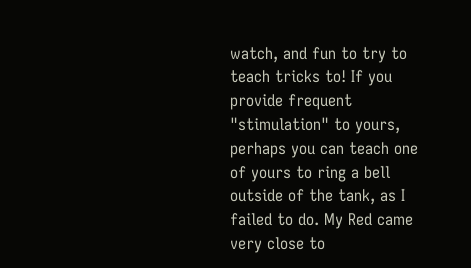watch, and fun to try to teach tricks to! If you provide frequent "stimulation" to yours, perhaps you can teach one of yours to ring a bell outside of the tank, as I failed to do. My Red came very close to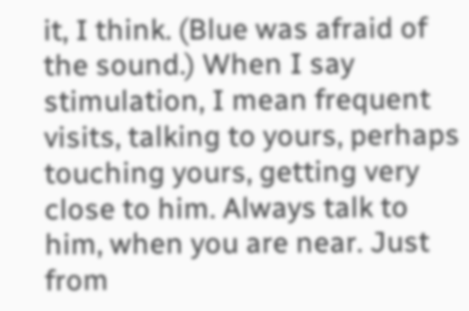it, I think. (Blue was afraid of the sound.) When I say stimulation, I mean frequent visits, talking to yours, perhaps touching yours, getting very close to him. Always talk to him, when you are near. Just from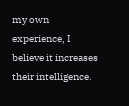my own experience, I believe it increases their intelligence.